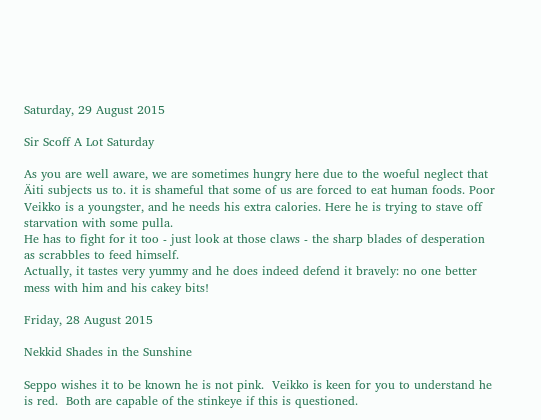Saturday, 29 August 2015

Sir Scoff A Lot Saturday

As you are well aware, we are sometimes hungry here due to the woeful neglect that Äiti subjects us to. it is shameful that some of us are forced to eat human foods. Poor Veikko is a youngster, and he needs his extra calories. Here he is trying to stave off starvation with some pulla.
He has to fight for it too - just look at those claws - the sharp blades of desperation as scrabbles to feed himself.
Actually, it tastes very yummy and he does indeed defend it bravely: no one better mess with him and his cakey bits!

Friday, 28 August 2015

Nekkid Shades in the Sunshine

Seppo wishes it to be known he is not pink.  Veikko is keen for you to understand he is red.  Both are capable of the stinkeye if this is questioned.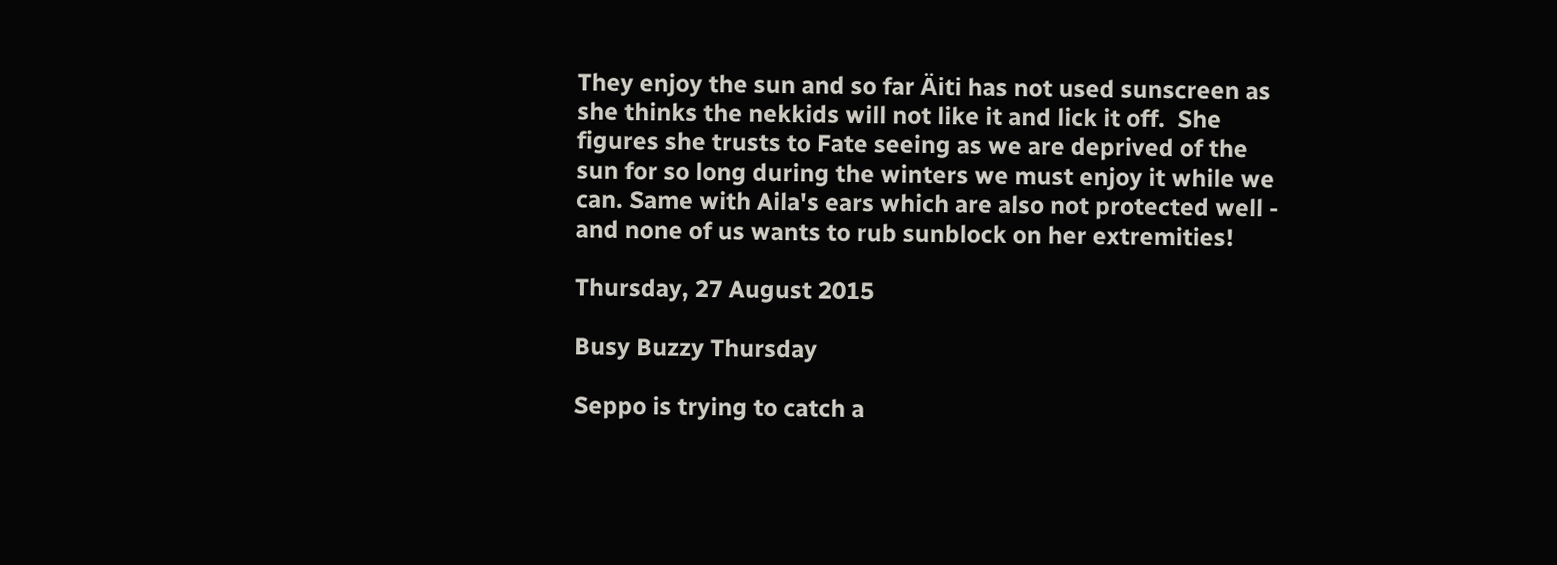They enjoy the sun and so far Äiti has not used sunscreen as she thinks the nekkids will not like it and lick it off.  She figures she trusts to Fate seeing as we are deprived of the sun for so long during the winters we must enjoy it while we can. Same with Aila's ears which are also not protected well - and none of us wants to rub sunblock on her extremities!

Thursday, 27 August 2015

Busy Buzzy Thursday

Seppo is trying to catch a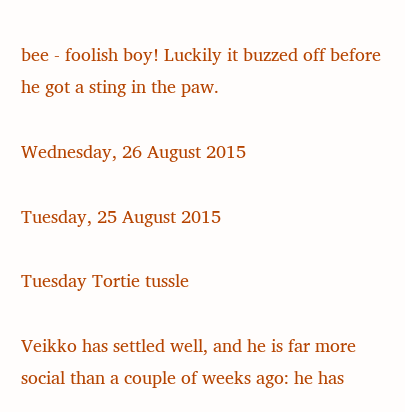bee - foolish boy! Luckily it buzzed off before he got a sting in the paw.

Wednesday, 26 August 2015

Tuesday, 25 August 2015

Tuesday Tortie tussle

Veikko has settled well, and he is far more social than a couple of weeks ago: he has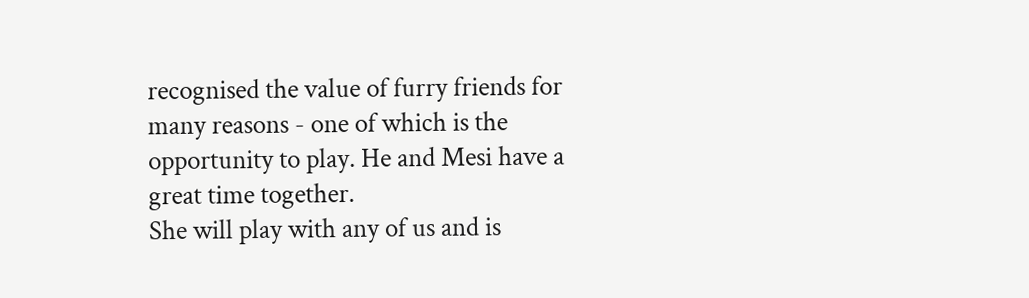recognised the value of furry friends for many reasons - one of which is the opportunity to play. He and Mesi have a great time together.
She will play with any of us and is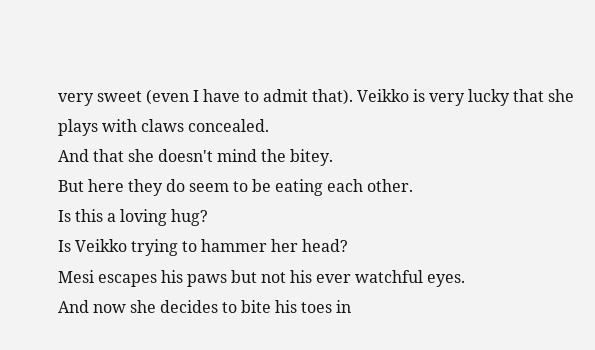very sweet (even I have to admit that). Veikko is very lucky that she plays with claws concealed.
And that she doesn't mind the bitey.
But here they do seem to be eating each other.
Is this a loving hug?
Is Veikko trying to hammer her head?
Mesi escapes his paws but not his ever watchful eyes.
And now she decides to bite his toes in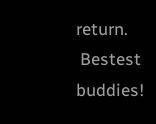return.
 Bestest buddies!